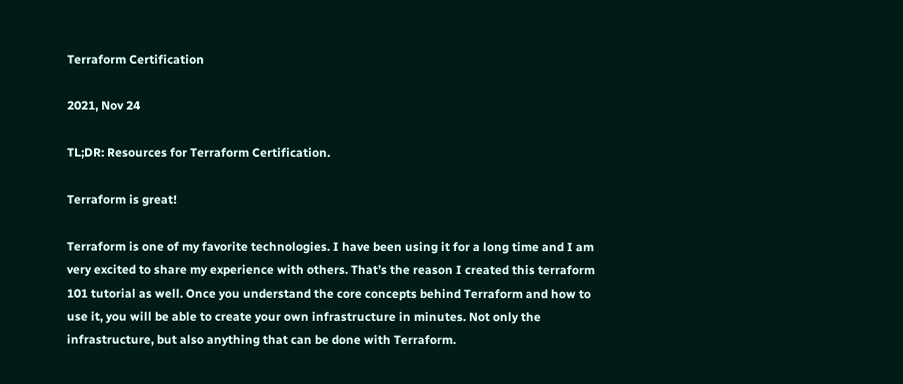Terraform Certification

2021, Nov 24

TL;DR: Resources for Terraform Certification.

Terraform is great!

Terraform is one of my favorite technologies. I have been using it for a long time and I am very excited to share my experience with others. That’s the reason I created this terraform 101 tutorial as well. Once you understand the core concepts behind Terraform and how to use it, you will be able to create your own infrastructure in minutes. Not only the infrastructure, but also anything that can be done with Terraform.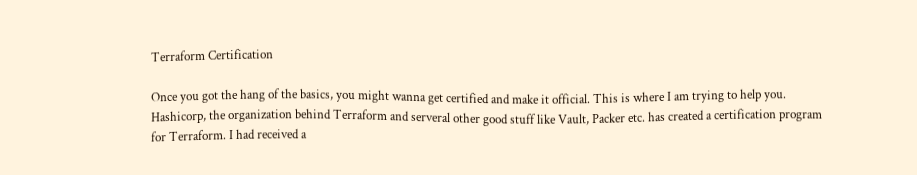Terraform Certification

Once you got the hang of the basics, you might wanna get certified and make it official. This is where I am trying to help you. Hashicorp, the organization behind Terraform and serveral other good stuff like Vault, Packer etc. has created a certification program for Terraform. I had received a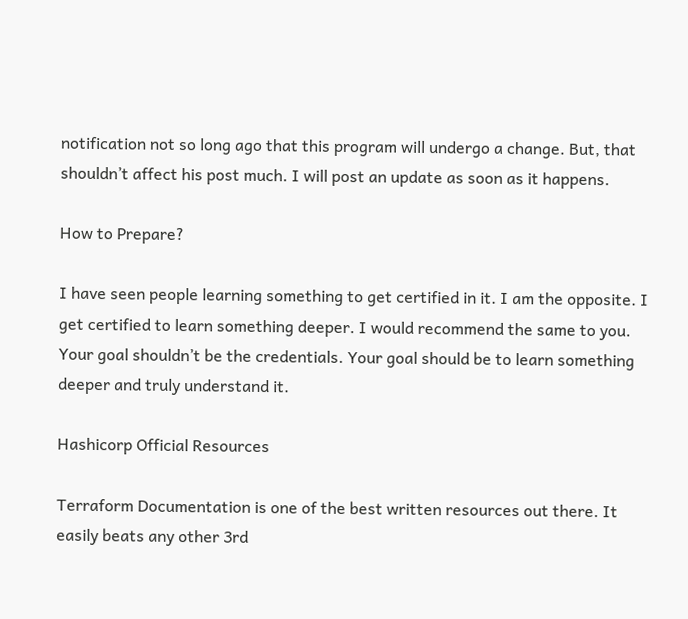notification not so long ago that this program will undergo a change. But, that shouldn’t affect his post much. I will post an update as soon as it happens.

How to Prepare?

I have seen people learning something to get certified in it. I am the opposite. I get certified to learn something deeper. I would recommend the same to you. Your goal shouldn’t be the credentials. Your goal should be to learn something deeper and truly understand it.

Hashicorp Official Resources

Terraform Documentation is one of the best written resources out there. It easily beats any other 3rd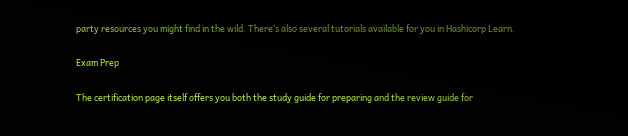party resources you might find in the wild. There’s also several tutorials available for you in Hashicorp Learn.

Exam Prep

The certification page itself offers you both the study guide for preparing and the review guide for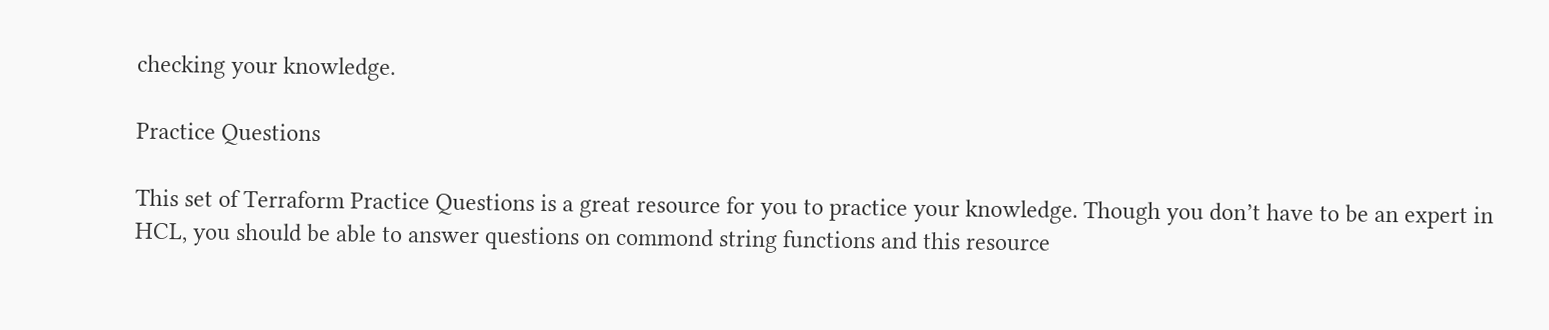checking your knowledge.

Practice Questions

This set of Terraform Practice Questions is a great resource for you to practice your knowledge. Though you don’t have to be an expert in HCL, you should be able to answer questions on commond string functions and this resource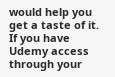would help you get a taste of it. If you have Udemy access through your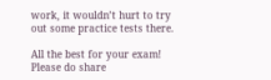work, it wouldn’t hurt to try out some practice tests there.

All the best for your exam! Please do share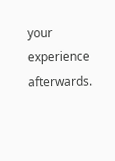your experience afterwards.